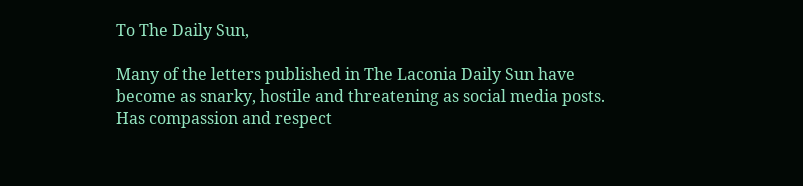To The Daily Sun,

Many of the letters published in The Laconia Daily Sun have become as snarky, hostile and threatening as social media posts. Has compassion and respect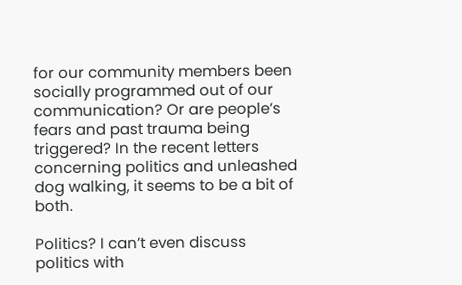for our community members been socially programmed out of our communication? Or are people’s fears and past trauma being triggered? In the recent letters concerning politics and unleashed dog walking, it seems to be a bit of both.

Politics? I can’t even discuss politics with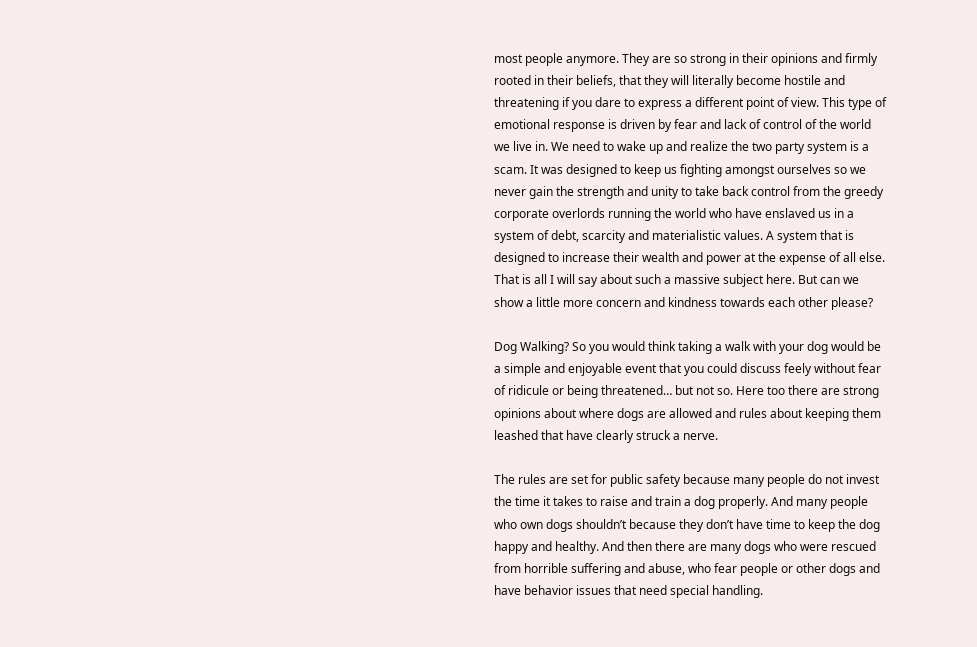most people anymore. They are so strong in their opinions and firmly rooted in their beliefs, that they will literally become hostile and threatening if you dare to express a different point of view. This type of emotional response is driven by fear and lack of control of the world we live in. We need to wake up and realize the two party system is a scam. It was designed to keep us fighting amongst ourselves so we never gain the strength and unity to take back control from the greedy corporate overlords running the world who have enslaved us in a system of debt, scarcity and materialistic values. A system that is designed to increase their wealth and power at the expense of all else. That is all I will say about such a massive subject here. But can we show a little more concern and kindness towards each other please?

Dog Walking? So you would think taking a walk with your dog would be a simple and enjoyable event that you could discuss feely without fear of ridicule or being threatened… but not so. Here too there are strong opinions about where dogs are allowed and rules about keeping them leashed that have clearly struck a nerve.

The rules are set for public safety because many people do not invest the time it takes to raise and train a dog properly. And many people who own dogs shouldn’t because they don’t have time to keep the dog happy and healthy. And then there are many dogs who were rescued from horrible suffering and abuse, who fear people or other dogs and have behavior issues that need special handling.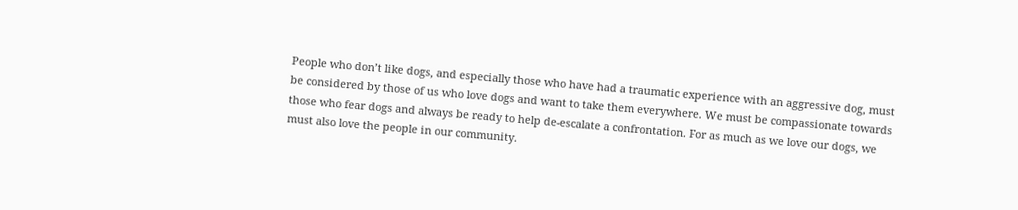People who don’t like dogs, and especially those who have had a traumatic experience with an aggressive dog, must be considered by those of us who love dogs and want to take them everywhere. We must be compassionate towards those who fear dogs and always be ready to help de-escalate a confrontation. For as much as we love our dogs, we must also love the people in our community.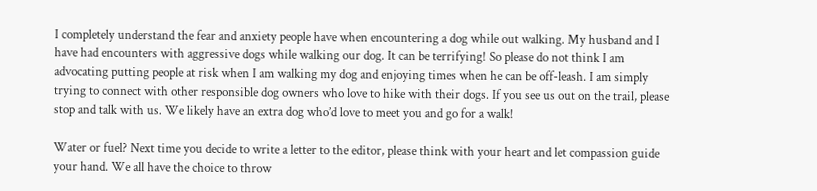I completely understand the fear and anxiety people have when encountering a dog while out walking. My husband and I have had encounters with aggressive dogs while walking our dog. It can be terrifying! So please do not think I am advocating putting people at risk when I am walking my dog and enjoying times when he can be off-leash. I am simply trying to connect with other responsible dog owners who love to hike with their dogs. If you see us out on the trail, please stop and talk with us. We likely have an extra dog who’d love to meet you and go for a walk!

Water or fuel? Next time you decide to write a letter to the editor, please think with your heart and let compassion guide your hand. We all have the choice to throw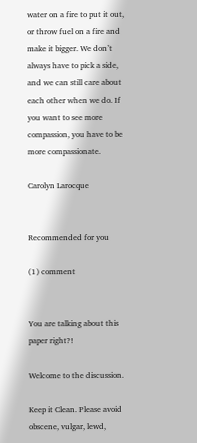water on a fire to put it out, or throw fuel on a fire and make it bigger. We don’t always have to pick a side, and we can still care about each other when we do. If you want to see more compassion, you have to be more compassionate.

Carolyn Larocque


Recommended for you

(1) comment


You are talking about this paper right?!

Welcome to the discussion.

Keep it Clean. Please avoid obscene, vulgar, lewd,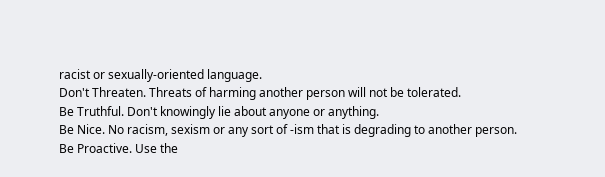racist or sexually-oriented language.
Don't Threaten. Threats of harming another person will not be tolerated.
Be Truthful. Don't knowingly lie about anyone or anything.
Be Nice. No racism, sexism or any sort of -ism that is degrading to another person.
Be Proactive. Use the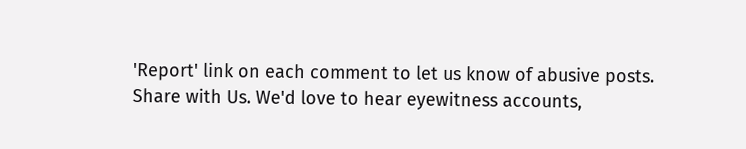'Report' link on each comment to let us know of abusive posts.
Share with Us. We'd love to hear eyewitness accounts,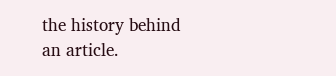the history behind an article.